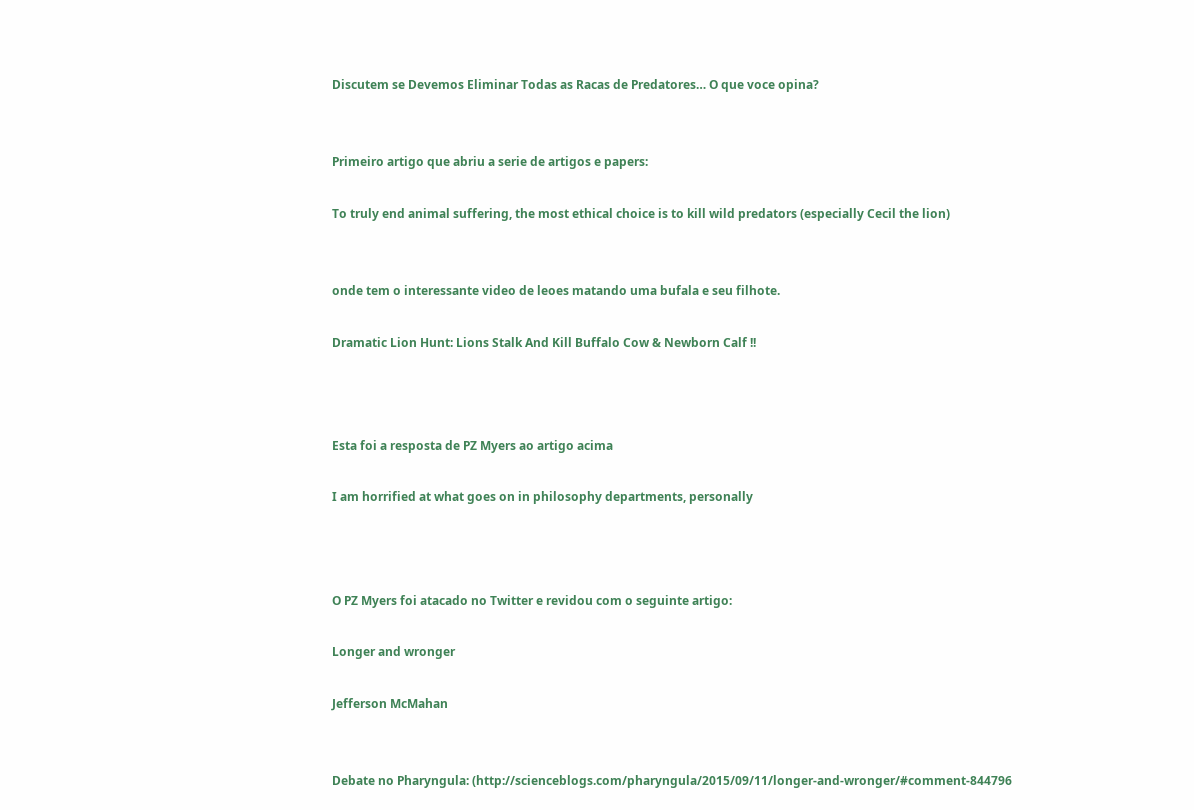Discutem se Devemos Eliminar Todas as Racas de Predatores… O que voce opina?


Primeiro artigo que abriu a serie de artigos e papers:

To truly end animal suffering, the most ethical choice is to kill wild predators (especially Cecil the lion)


onde tem o interessante video de leoes matando uma bufala e seu filhote.

Dramatic Lion Hunt: Lions Stalk And Kill Buffalo Cow & Newborn Calf !!



Esta foi a resposta de PZ Myers ao artigo acima

I am horrified at what goes on in philosophy departments, personally



O PZ Myers foi atacado no Twitter e revidou com o seguinte artigo:

Longer and wronger

Jefferson McMahan


Debate no Pharyngula: (http://scienceblogs.com/pharyngula/2015/09/11/longer-and-wronger/#comment-844796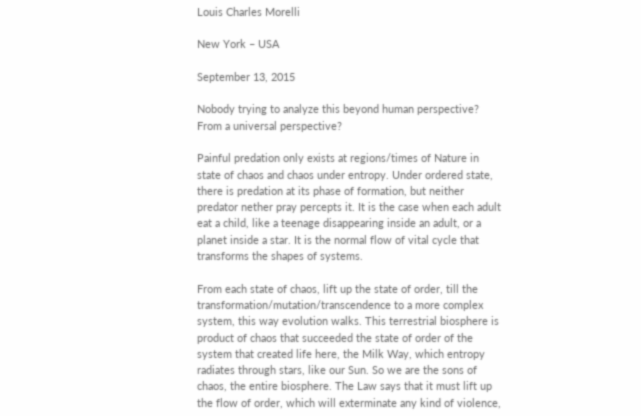Louis Charles Morelli

New York – USA

September 13, 2015

Nobody trying to analyze this beyond human perspective? From a universal perspective?

Painful predation only exists at regions/times of Nature in state of chaos and chaos under entropy. Under ordered state, there is predation at its phase of formation, but neither predator nether pray percepts it. It is the case when each adult eat a child, like a teenage disappearing inside an adult, or a planet inside a star. It is the normal flow of vital cycle that transforms the shapes of systems.

From each state of chaos, lift up the state of order, till the transformation/mutation/transcendence to a more complex system, this way evolution walks. This terrestrial biosphere is product of chaos that succeeded the state of order of the system that created life here, the Milk Way, which entropy radiates through stars, like our Sun. So we are the sons of chaos, the entire biosphere. The Law says that it must lift up the flow of order, which will exterminate any kind of violence,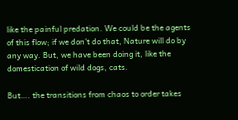like the painful predation. We could be the agents of this flow; if we don’t do that, Nature will do by any way. But, we have been doing it, like the domestication of wild dogs, cats.

But…. the transitions from chaos to order takes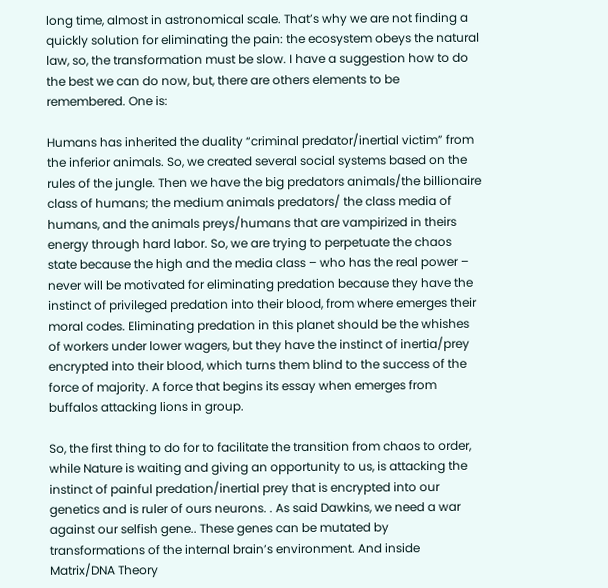long time, almost in astronomical scale. That’s why we are not finding a quickly solution for eliminating the pain: the ecosystem obeys the natural law, so, the transformation must be slow. I have a suggestion how to do the best we can do now, but, there are others elements to be remembered. One is:

Humans has inherited the duality “criminal predator/inertial victim” from the inferior animals. So, we created several social systems based on the rules of the jungle. Then we have the big predators animals/the billionaire class of humans; the medium animals predators/ the class media of humans, and the animals preys/humans that are vampirized in theirs energy through hard labor. So, we are trying to perpetuate the chaos state because the high and the media class – who has the real power – never will be motivated for eliminating predation because they have the instinct of privileged predation into their blood, from where emerges their moral codes. Eliminating predation in this planet should be the whishes of workers under lower wagers, but they have the instinct of inertia/prey encrypted into their blood, which turns them blind to the success of the force of majority. A force that begins its essay when emerges from buffalos attacking lions in group.

So, the first thing to do for to facilitate the transition from chaos to order, while Nature is waiting and giving an opportunity to us, is attacking the instinct of painful predation/inertial prey that is encrypted into our genetics and is ruler of ours neurons. . As said Dawkins, we need a war against our selfish gene.. These genes can be mutated by transformations of the internal brain’s environment. And inside Matrix/DNA Theory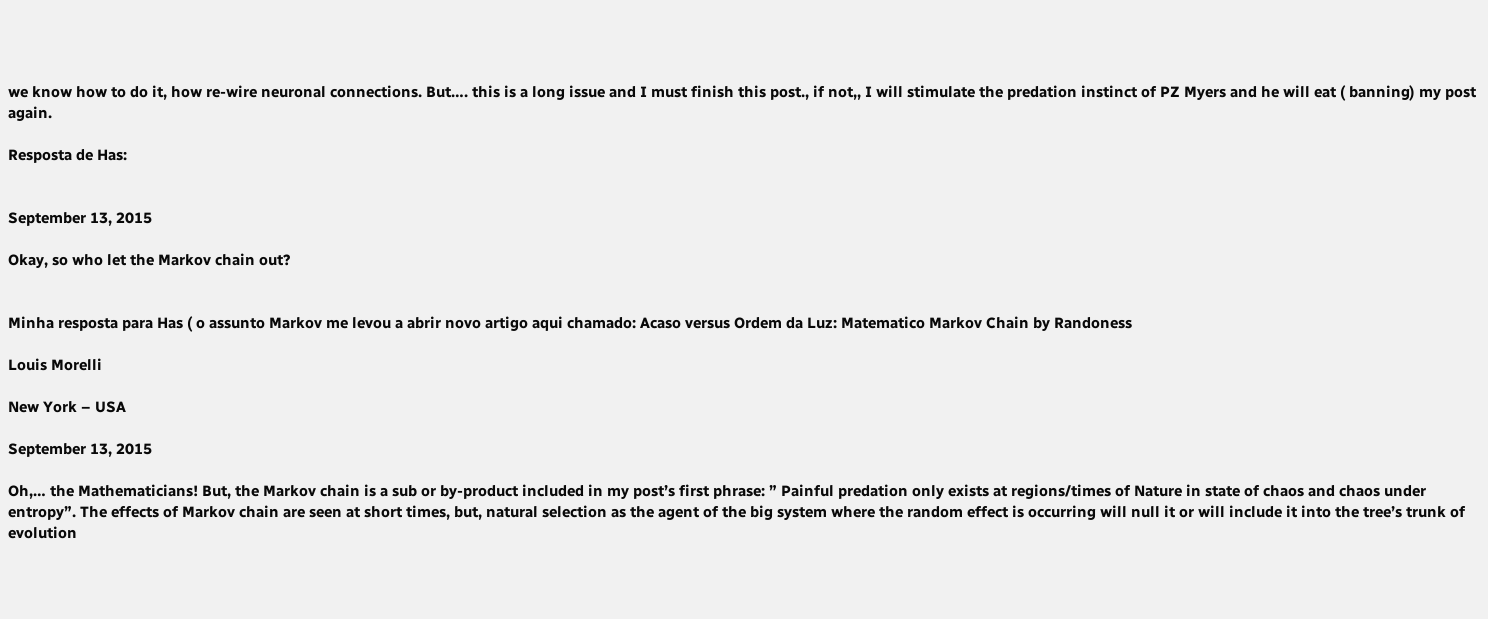we know how to do it, how re-wire neuronal connections. But…. this is a long issue and I must finish this post., if not,, I will stimulate the predation instinct of PZ Myers and he will eat ( banning) my post again.

Resposta de Has:


September 13, 2015

Okay, so who let the Markov chain out?


Minha resposta para Has ( o assunto Markov me levou a abrir novo artigo aqui chamado: Acaso versus Ordem da Luz: Matematico Markov Chain by Randoness

Louis Morelli

New York – USA

September 13, 2015

Oh,… the Mathematicians! But, the Markov chain is a sub or by-product included in my post’s first phrase: ” Painful predation only exists at regions/times of Nature in state of chaos and chaos under entropy”. The effects of Markov chain are seen at short times, but, natural selection as the agent of the big system where the random effect is occurring will null it or will include it into the tree’s trunk of evolution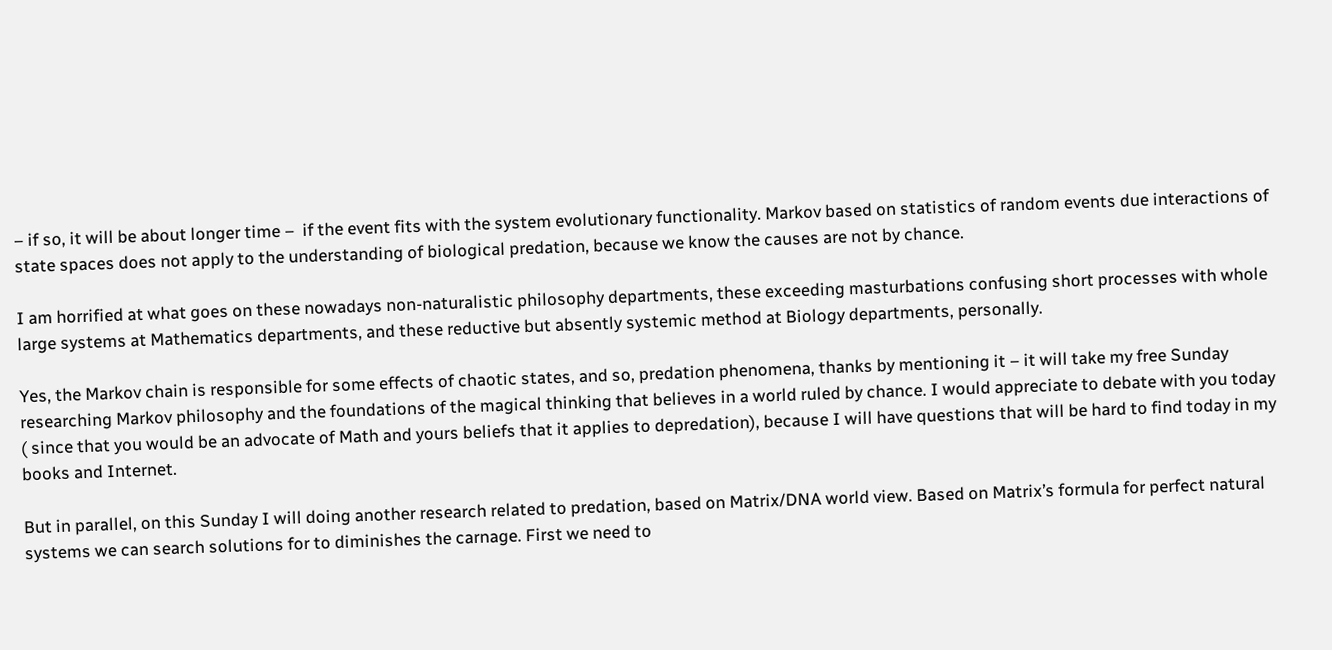– if so, it will be about longer time –  if the event fits with the system evolutionary functionality. Markov based on statistics of random events due interactions of state spaces does not apply to the understanding of biological predation, because we know the causes are not by chance.

I am horrified at what goes on these nowadays non-naturalistic philosophy departments, these exceeding masturbations confusing short processes with whole large systems at Mathematics departments, and these reductive but absently systemic method at Biology departments, personally.

Yes, the Markov chain is responsible for some effects of chaotic states, and so, predation phenomena, thanks by mentioning it – it will take my free Sunday researching Markov philosophy and the foundations of the magical thinking that believes in a world ruled by chance. I would appreciate to debate with you today ( since that you would be an advocate of Math and yours beliefs that it applies to depredation), because I will have questions that will be hard to find today in my books and Internet.

But in parallel, on this Sunday I will doing another research related to predation, based on Matrix/DNA world view. Based on Matrix’s formula for perfect natural systems we can search solutions for to diminishes the carnage. First we need to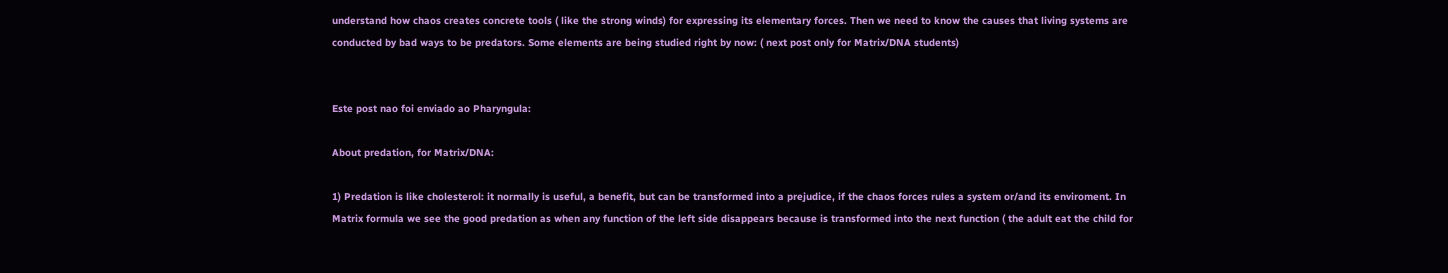understand how chaos creates concrete tools ( like the strong winds) for expressing its elementary forces. Then we need to know the causes that living systems are conducted by bad ways to be predators. Some elements are being studied right by now: ( next post only for Matrix/DNA students)


Este post nao foi enviado ao Pharyngula:

About predation, for Matrix/DNA:

1) Predation is like cholesterol: it normally is useful, a benefit, but can be transformed into a prejudice, if the chaos forces rules a system or/and its enviroment. In Matrix formula we see the good predation as when any function of the left side disappears because is transformed into the next function ( the adult eat the child for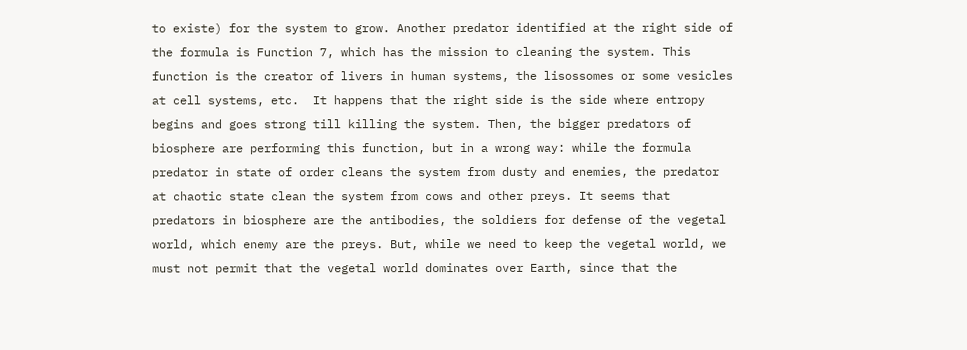to existe) for the system to grow. Another predator identified at the right side of the formula is Function 7, which has the mission to cleaning the system. This function is the creator of livers in human systems, the lisossomes or some vesicles at cell systems, etc.  It happens that the right side is the side where entropy begins and goes strong till killing the system. Then, the bigger predators of biosphere are performing this function, but in a wrong way: while the formula predator in state of order cleans the system from dusty and enemies, the predator at chaotic state clean the system from cows and other preys. It seems that predators in biosphere are the antibodies, the soldiers for defense of the vegetal world, which enemy are the preys. But, while we need to keep the vegetal world, we must not permit that the vegetal world dominates over Earth, since that the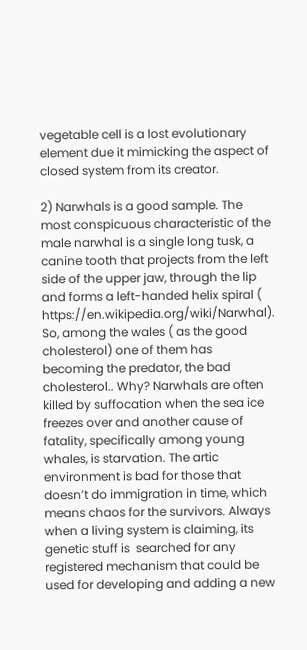vegetable cell is a lost evolutionary element due it mimicking the aspect of closed system from its creator.

2) Narwhals is a good sample. The most conspicuous characteristic of the male narwhal is a single long tusk, a canine tooth that projects from the left side of the upper jaw, through the lip and forms a left-handed helix spiral ( https://en.wikipedia.org/wiki/Narwhal). So, among the wales ( as the good cholesterol) one of them has becoming the predator, the bad cholesterol.. Why? Narwhals are often killed by suffocation when the sea ice freezes over and another cause of fatality, specifically among young whales, is starvation. The artic environment is bad for those that doesn’t do immigration in time, which means chaos for the survivors. Always when a living system is claiming, its genetic stuff is  searched for any registered mechanism that could be used for developing and adding a new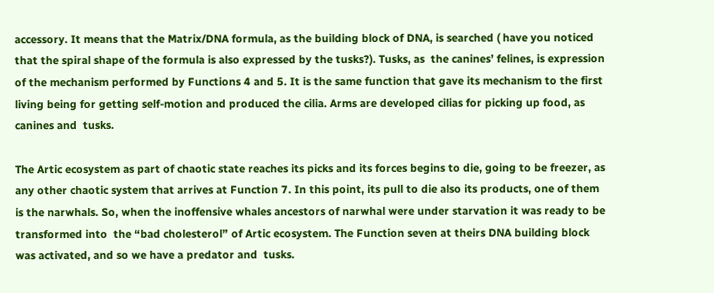accessory. It means that the Matrix/DNA formula, as the building block of DNA, is searched ( have you noticed that the spiral shape of the formula is also expressed by the tusks?). Tusks, as  the canines’ felines, is expression of the mechanism performed by Functions 4 and 5. It is the same function that gave its mechanism to the first living being for getting self-motion and produced the cilia. Arms are developed cilias for picking up food, as canines and  tusks.

The Artic ecosystem as part of chaotic state reaches its picks and its forces begins to die, going to be freezer, as any other chaotic system that arrives at Function 7. In this point, its pull to die also its products, one of them is the narwhals. So, when the inoffensive whales ancestors of narwhal were under starvation it was ready to be transformed into  the “bad cholesterol” of Artic ecosystem. The Function seven at theirs DNA building block was activated, and so we have a predator and  tusks.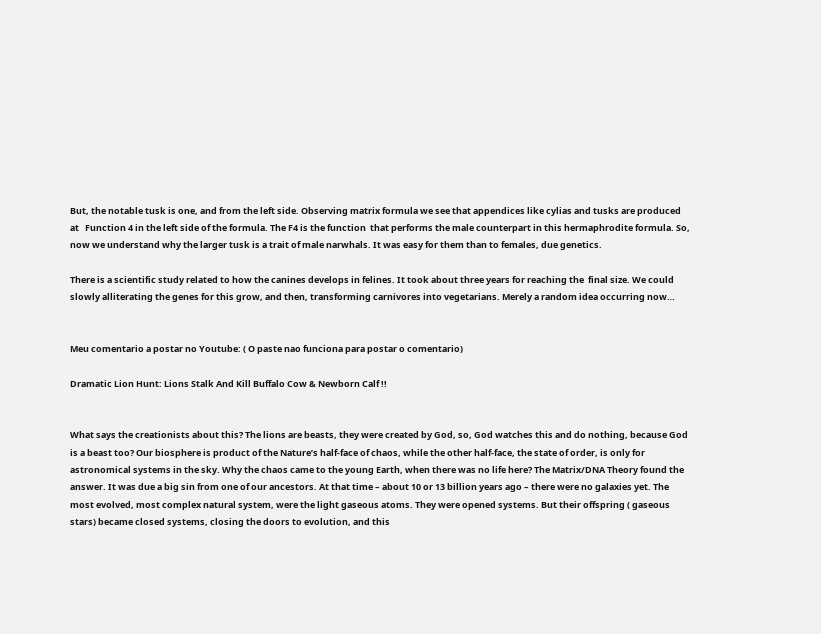But, the notable tusk is one, and from the left side. Observing matrix formula we see that appendices like cylias and tusks are produced at   Function 4 in the left side of the formula. The F4 is the function  that performs the male counterpart in this hermaphrodite formula. So, now we understand why the larger tusk is a trait of male narwhals. It was easy for them than to females, due genetics.

There is a scientific study related to how the canines develops in felines. It took about three years for reaching the  final size. We could slowly alliterating the genes for this grow, and then, transforming carnivores into vegetarians. Merely a random idea occurring now…


Meu comentario a postar no Youtube: ( O paste nao funciona para postar o comentario)

Dramatic Lion Hunt: Lions Stalk And Kill Buffalo Cow & Newborn Calf !!


What says the creationists about this? The lions are beasts, they were created by God, so, God watches this and do nothing, because God is a beast too? Our biosphere is product of the Nature’s half-face of chaos, while the other half-face, the state of order, is only for astronomical systems in the sky. Why the chaos came to the young Earth, when there was no life here? The Matrix/DNA Theory found the answer. It was due a big sin from one of our ancestors. At that time – about 10 or 13 billion years ago – there were no galaxies yet. The most evolved, most complex natural system, were the light gaseous atoms. They were opened systems. But their offspring ( gaseous stars) became closed systems, closing the doors to evolution, and this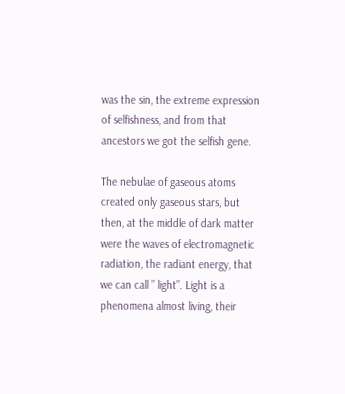was the sin, the extreme expression of selfishness, and from that ancestors we got the selfish gene.

The nebulae of gaseous atoms created only gaseous stars, but then, at the middle of dark matter were the waves of electromagnetic radiation, the radiant energy, that we can call ” light”. Light is a phenomena almost living, their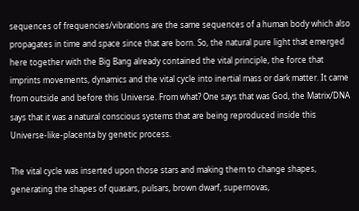sequences of frequencies/vibrations are the same sequences of a human body which also propagates in time and space since that are born. So, the natural pure light that emerged here together with the Big Bang already contained the vital principle, the force that imprints movements, dynamics and the vital cycle into inertial mass or dark matter. It came from outside and before this Universe. From what? One says that was God, the Matrix/DNA says that it was a natural conscious systems that are being reproduced inside this Universe-like-placenta by genetic process.

The vital cycle was inserted upon those stars and making them to change shapes, generating the shapes of quasars, pulsars, brown dwarf, supernovas,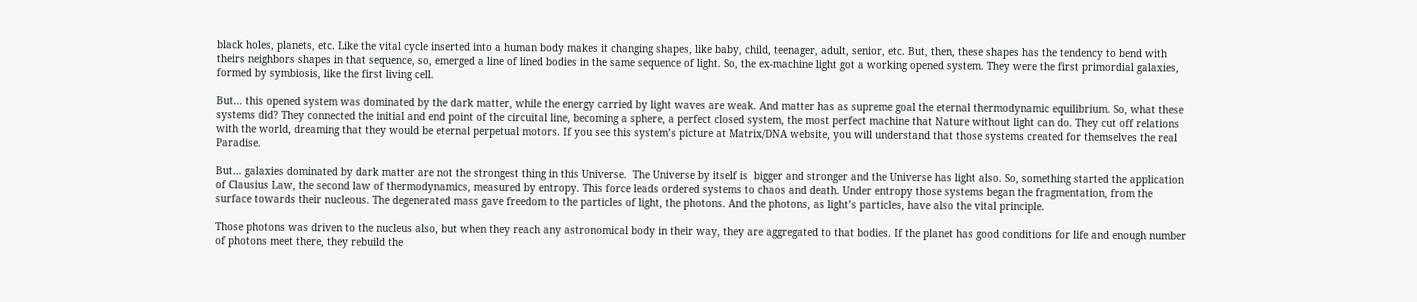black holes, planets, etc. Like the vital cycle inserted into a human body makes it changing shapes, like baby, child, teenager, adult, senior, etc. But, then, these shapes has the tendency to bend with theirs neighbors shapes in that sequence, so, emerged a line of lined bodies in the same sequence of light. So, the ex-machine light got a working opened system. They were the first primordial galaxies, formed by symbiosis, like the first living cell.

But… this opened system was dominated by the dark matter, while the energy carried by light waves are weak. And matter has as supreme goal the eternal thermodynamic equilibrium. So, what these systems did? They connected the initial and end point of the circuital line, becoming a sphere, a perfect closed system, the most perfect machine that Nature without light can do. They cut off relations with the world, dreaming that they would be eternal perpetual motors. If you see this system’s picture at Matrix/DNA website, you will understand that those systems created for themselves the real Paradise.

But… galaxies dominated by dark matter are not the strongest thing in this Universe.  The Universe by itself is  bigger and stronger and the Universe has light also. So, something started the application of Clausius Law, the second law of thermodynamics, measured by entropy. This force leads ordered systems to chaos and death. Under entropy those systems began the fragmentation, from the surface towards their nucleous. The degenerated mass gave freedom to the particles of light, the photons. And the photons, as light’s particles, have also the vital principle.

Those photons was driven to the nucleus also, but when they reach any astronomical body in their way, they are aggregated to that bodies. If the planet has good conditions for life and enough number of photons meet there, they rebuild the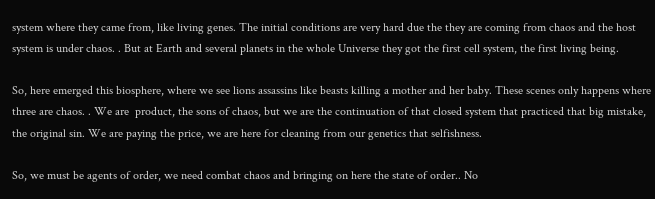system where they came from, like living genes. The initial conditions are very hard due the they are coming from chaos and the host system is under chaos. . But at Earth and several planets in the whole Universe they got the first cell system, the first living being.

So, here emerged this biosphere, where we see lions assassins like beasts killing a mother and her baby. These scenes only happens where three are chaos. . We are  product, the sons of chaos, but we are the continuation of that closed system that practiced that big mistake, the original sin. We are paying the price, we are here for cleaning from our genetics that selfishness.

So, we must be agents of order, we need combat chaos and bringing on here the state of order.. No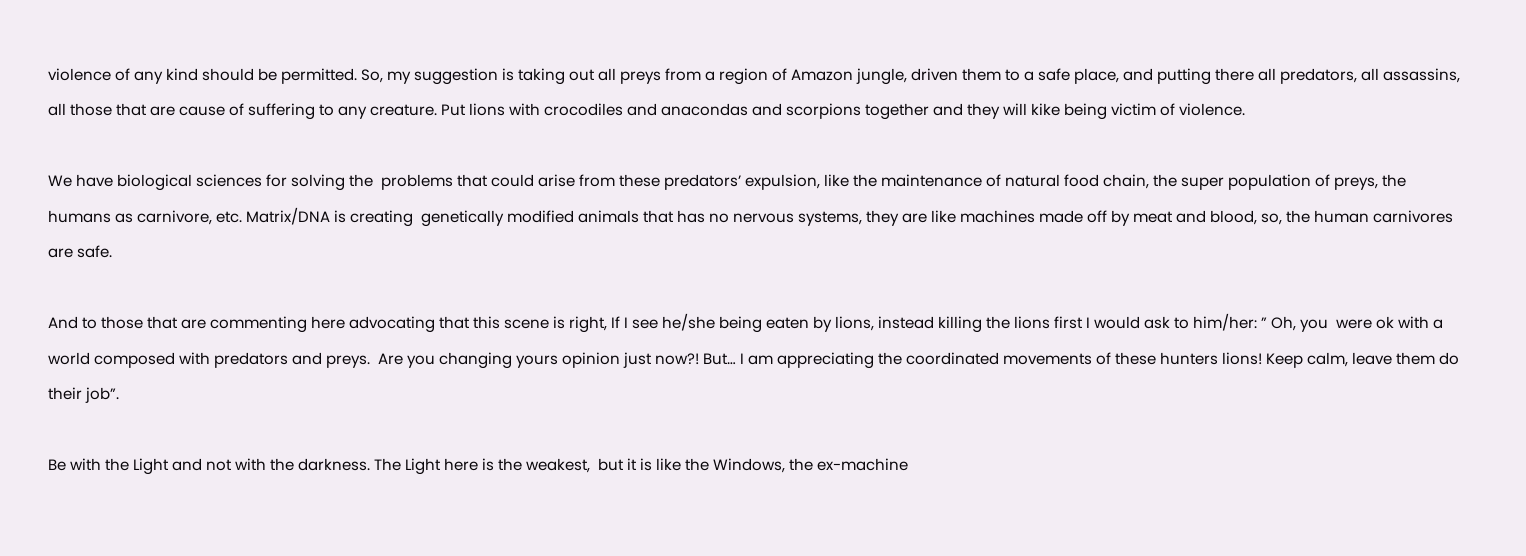violence of any kind should be permitted. So, my suggestion is taking out all preys from a region of Amazon jungle, driven them to a safe place, and putting there all predators, all assassins, all those that are cause of suffering to any creature. Put lions with crocodiles and anacondas and scorpions together and they will kike being victim of violence.

We have biological sciences for solving the  problems that could arise from these predators’ expulsion, like the maintenance of natural food chain, the super population of preys, the humans as carnivore, etc. Matrix/DNA is creating  genetically modified animals that has no nervous systems, they are like machines made off by meat and blood, so, the human carnivores are safe.

And to those that are commenting here advocating that this scene is right, If I see he/she being eaten by lions, instead killing the lions first I would ask to him/her: ” Oh, you  were ok with a world composed with predators and preys.  Are you changing yours opinion just now?! But… I am appreciating the coordinated movements of these hunters lions! Keep calm, leave them do their job”.

Be with the Light and not with the darkness. The Light here is the weakest,  but it is like the Windows, the ex-machine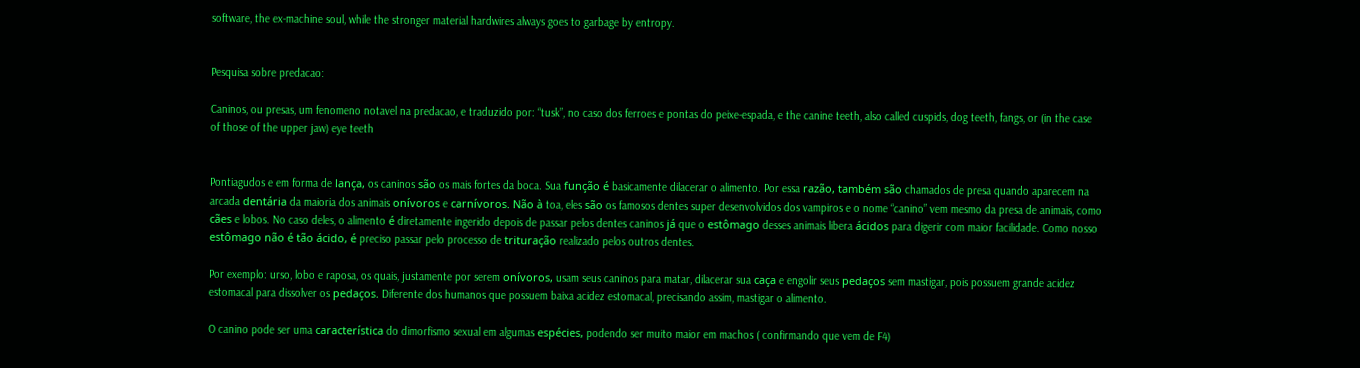software, the ex-machine soul, while the stronger material hardwires always goes to garbage by entropy.


Pesquisa sobre predacao:

Caninos, ou presas, um fenomeno notavel na predacao, e traduzido por: “tusk”, no caso dos ferroes e pontas do peixe-espada, e the canine teeth, also called cuspids, dog teeth, fangs, or (in the case of those of the upper jaw) eye teeth


Pontiagudos e em forma de lança, os caninos são os mais fortes da boca. Sua função é basicamente dilacerar o alimento. Por essa razão, também são chamados de presa quando aparecem na arcada dentária da maioria dos animais onívoros e carnívoros. Não à toa, eles são os famosos dentes super desenvolvidos dos vampiros e o nome “canino” vem mesmo da presa de animais, como cães e lobos. No caso deles, o alimento é diretamente ingerido depois de passar pelos dentes caninos já que o estômago desses animais libera ácidos para digerir com maior facilidade. Como nosso estômago não é tão ácido, é preciso passar pelo processo de trituração realizado pelos outros dentes.

Por exemplo: urso, lobo e raposa, os quais, justamente por serem onívoros, usam seus caninos para matar, dilacerar sua caça e engolir seus pedaços sem mastigar, pois possuem grande acidez estomacal para dissolver os pedaços. Diferente dos humanos que possuem baixa acidez estomacal, precisando assim, mastigar o alimento.

O canino pode ser uma característica do dimorfismo sexual em algumas espécies, podendo ser muito maior em machos ( confirmando que vem de F4)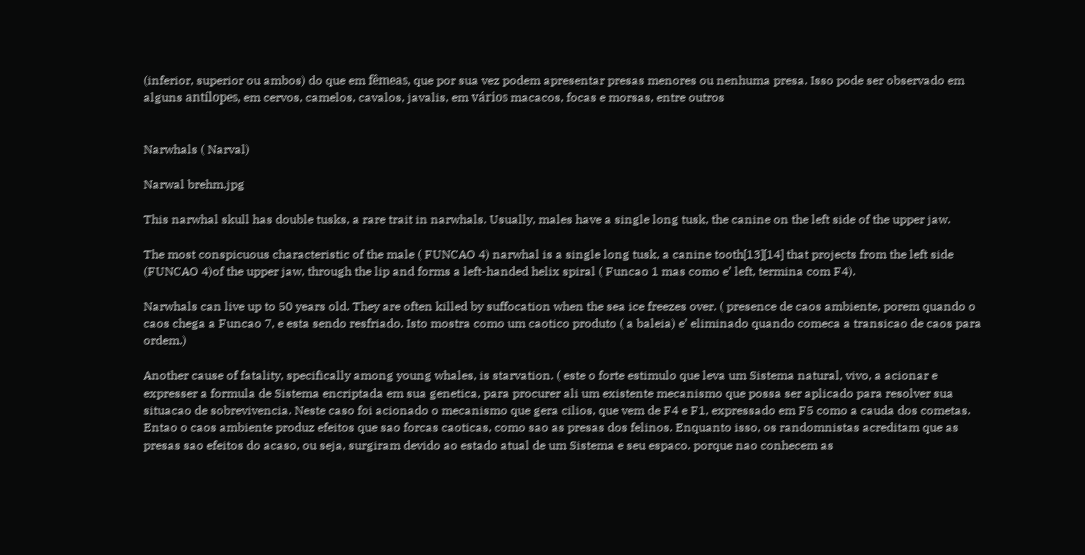(inferior, superior ou ambos) do que em fêmeas, que por sua vez podem apresentar presas menores ou nenhuma presa. Isso pode ser observado em alguns antílopes, em cervos, camelos, cavalos, javalis, em vários macacos, focas e morsas, entre outros


Narwhals ( Narval)

Narwal brehm.jpg

This narwhal skull has double tusks, a rare trait in narwhals. Usually, males have a single long tusk, the canine on the left side of the upper jaw.

The most conspicuous characteristic of the male ( FUNCAO 4) narwhal is a single long tusk, a canine tooth[13][14] that projects from the left side (FUNCAO 4)of the upper jaw, through the lip and forms a left-handed helix spiral ( Funcao 1 mas como e’ left, termina com F4).

Narwhals can live up to 50 years old. They are often killed by suffocation when the sea ice freezes over. ( presence de caos ambiente, porem quando o caos chega a Funcao 7, e esta sendo resfriado. Isto mostra como um caotico produto ( a baleia) e’ eliminado quando comeca a transicao de caos para ordem.)

Another cause of fatality, specifically among young whales, is starvation. ( este o forte estimulo que leva um Sistema natural, vivo, a acionar e expresser a formula de Sistema encriptada em sua genetica, para procurer ali um existente mecanismo que possa ser aplicado para resolver sua situacao de sobrevivencia. Neste caso foi acionado o mecanismo que gera cilios, que vem de F4 e F1, expressado em F5 como a cauda dos cometas. Entao o caos ambiente produz efeitos que sao forcas caoticas, como sao as presas dos felinos. Enquanto isso, os randomnistas acreditam que as presas sao efeitos do acaso, ou seja, surgiram devido ao estado atual de um Sistema e seu espaco. porque nao conhecem as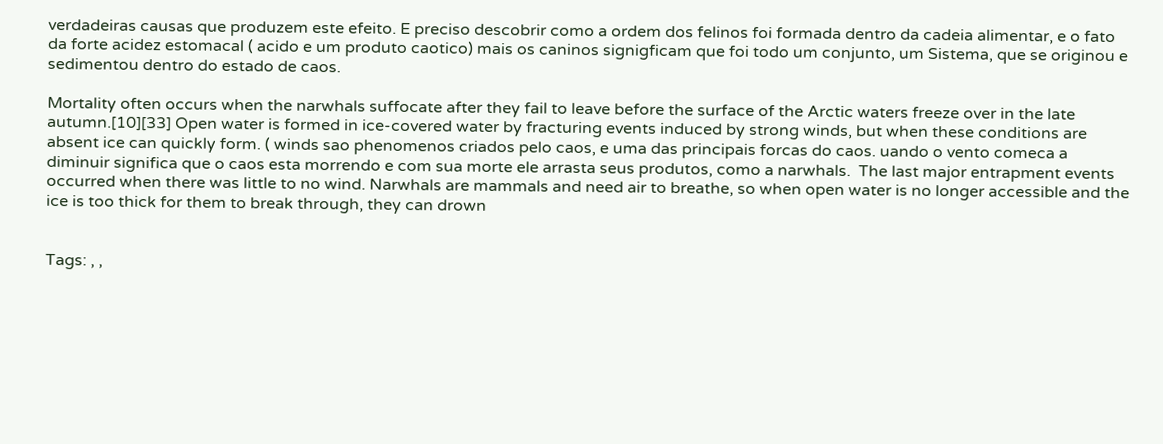verdadeiras causas que produzem este efeito. E preciso descobrir como a ordem dos felinos foi formada dentro da cadeia alimentar, e o fato da forte acidez estomacal ( acido e um produto caotico) mais os caninos signigficam que foi todo um conjunto, um Sistema, que se originou e sedimentou dentro do estado de caos.

Mortality often occurs when the narwhals suffocate after they fail to leave before the surface of the Arctic waters freeze over in the late autumn.[10][33] Open water is formed in ice-covered water by fracturing events induced by strong winds, but when these conditions are absent ice can quickly form. ( winds sao phenomenos criados pelo caos, e uma das principais forcas do caos. uando o vento comeca a diminuir significa que o caos esta morrendo e com sua morte ele arrasta seus produtos, como a narwhals.  The last major entrapment events occurred when there was little to no wind. Narwhals are mammals and need air to breathe, so when open water is no longer accessible and the ice is too thick for them to break through, they can drown


Tags: , ,